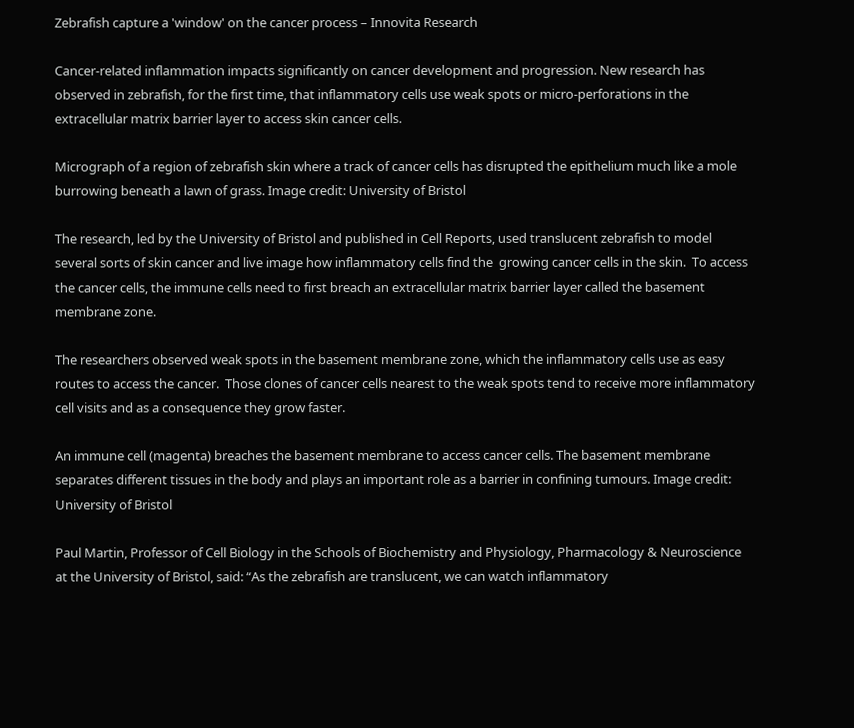Zebrafish capture a 'window' on the cancer process – Innovita Research

Cancer-related inflammation impacts significantly on cancer development and progression. New research has observed in zebrafish, for the first time, that inflammatory cells use weak spots or micro-perforations in the extracellular matrix barrier layer to access skin cancer cells.

Micrograph of a region of zebrafish skin where a track of cancer cells has disrupted the epithelium much like a mole burrowing beneath a lawn of grass. Image credit: University of Bristol

The research, led by the University of Bristol and published in Cell Reports, used translucent zebrafish to model several sorts of skin cancer and live image how inflammatory cells find the  growing cancer cells in the skin.  To access the cancer cells, the immune cells need to first breach an extracellular matrix barrier layer called the basement membrane zone.

The researchers observed weak spots in the basement membrane zone, which the inflammatory cells use as easy routes to access the cancer.  Those clones of cancer cells nearest to the weak spots tend to receive more inflammatory cell visits and as a consequence they grow faster.

An immune cell (magenta) breaches the basement membrane to access cancer cells. The basement membrane separates different tissues in the body and plays an important role as a barrier in confining tumours. Image credit: University of Bristol

Paul Martin, Professor of Cell Biology in the Schools of Biochemistry and Physiology, Pharmacology & Neuroscience at the University of Bristol, said: “As the zebrafish are translucent, we can watch inflammatory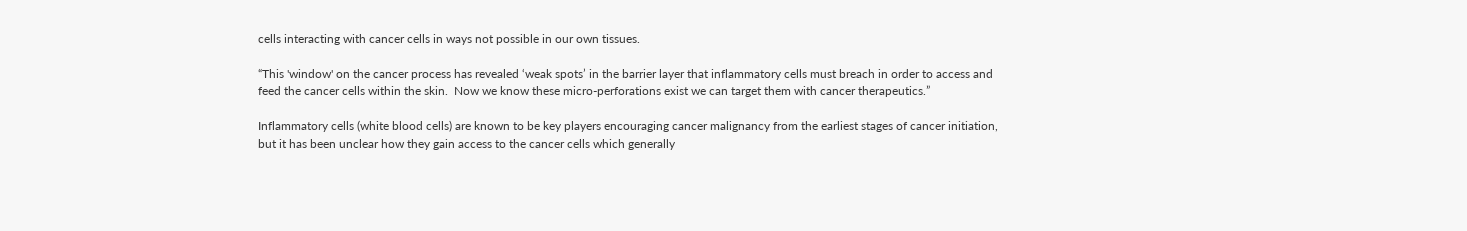cells interacting with cancer cells in ways not possible in our own tissues.

“This 'window' on the cancer process has revealed ‘weak spots’ in the barrier layer that inflammatory cells must breach in order to access and feed the cancer cells within the skin.  Now we know these micro-perforations exist we can target them with cancer therapeutics.”

Inflammatory cells (white blood cells) are known to be key players encouraging cancer malignancy from the earliest stages of cancer initiation, but it has been unclear how they gain access to the cancer cells which generally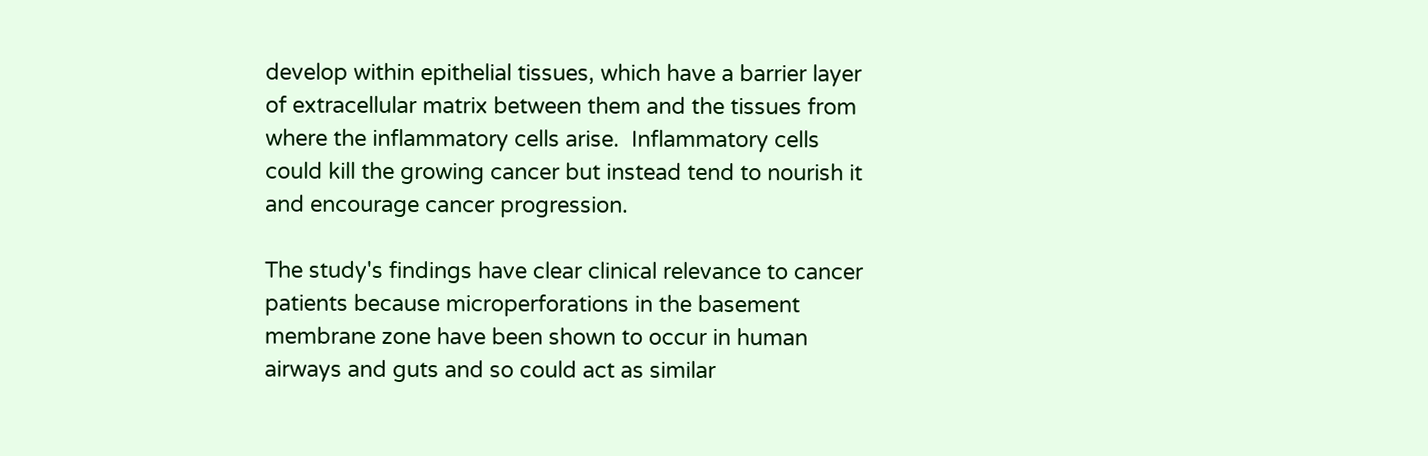develop within epithelial tissues, which have a barrier layer of extracellular matrix between them and the tissues from where the inflammatory cells arise.  Inflammatory cells could kill the growing cancer but instead tend to nourish it and encourage cancer progression.

The study's findings have clear clinical relevance to cancer patients because microperforations in the basement membrane zone have been shown to occur in human airways and guts and so could act as similar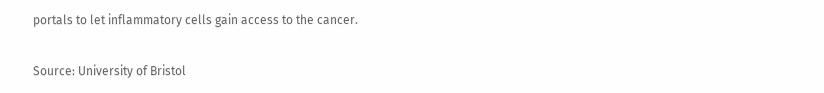portals to let inflammatory cells gain access to the cancer.

Source: University of Bristol